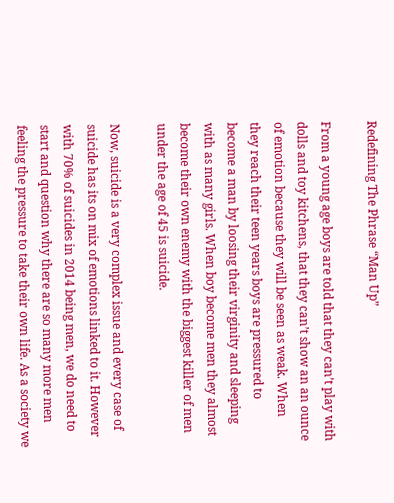Redefining The Phrase “Man Up”

From a young age boys are told that they can’t play with dolls and toy kitchens, that they can’t show an an ounce of emotion because they will be seen as weak. When they reach their teen years boys are pressured to become a man by loosing their virginity and sleeping with as many girls. When boy become men they almost become their own enemy with the biggest killer of men under the age of 45 is suicide.

Now, suicide is a very complex issue and every case of suicide has its on mix of emotions linked to it. However with 70% of suicides in 2014 being men, we do need to start and question why there are so many more men feeling the pressure to take their own life. As a society we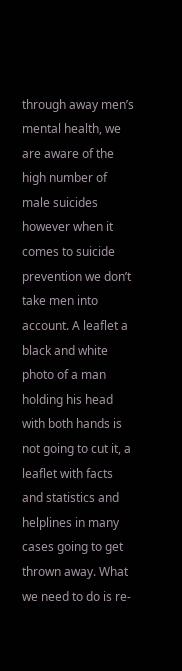through away men’s mental health, we are aware of the high number of male suicides however when it comes to suicide prevention we don’t take men into account. A leaflet a black and white photo of a man holding his head with both hands is not going to cut it, a leaflet with facts and statistics and helplines in many cases going to get thrown away. What we need to do is re-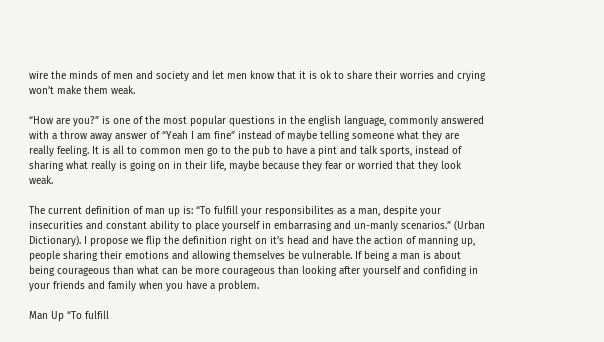wire the minds of men and society and let men know that it is ok to share their worries and crying won’t make them weak.

“How are you?” is one of the most popular questions in the english language, commonly answered with a throw away answer of “Yeah I am fine” instead of maybe telling someone what they are really feeling. It is all to common men go to the pub to have a pint and talk sports, instead of sharing what really is going on in their life, maybe because they fear or worried that they look weak.

The current definition of man up is: “To fulfill your responsibilites as a man, despite your insecurities and constant ability to place yourself in embarrasing and un-manly scenarios.” (Urban Dictionary). I propose we flip the definition right on it’s head and have the action of manning up, people sharing their emotions and allowing themselves be vulnerable. If being a man is about being courageous than what can be more courageous than looking after yourself and confiding in your friends and family when you have a problem.

Man Up “To fulfill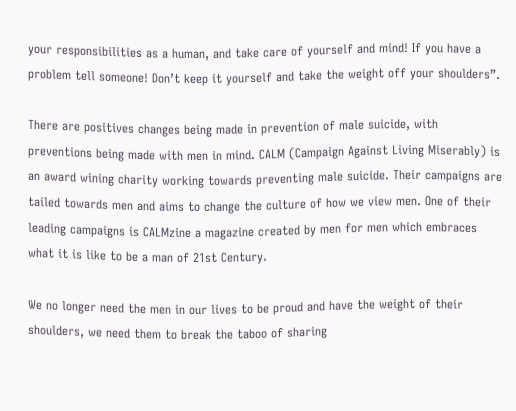your responsibilities as a human, and take care of yourself and mind! If you have a problem tell someone! Don’t keep it yourself and take the weight off your shoulders”.

There are positives changes being made in prevention of male suicide, with preventions being made with men in mind. CALM (Campaign Against Living Miserably) is an award wining charity working towards preventing male suicide. Their campaigns are tailed towards men and aims to change the culture of how we view men. One of their leading campaigns is CALMzine a magazine created by men for men which embraces what it is like to be a man of 21st Century.

We no longer need the men in our lives to be proud and have the weight of their shoulders, we need them to break the taboo of sharing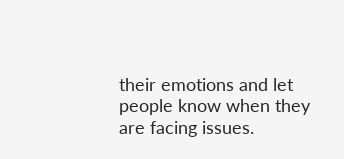their emotions and let people know when they are facing issues.